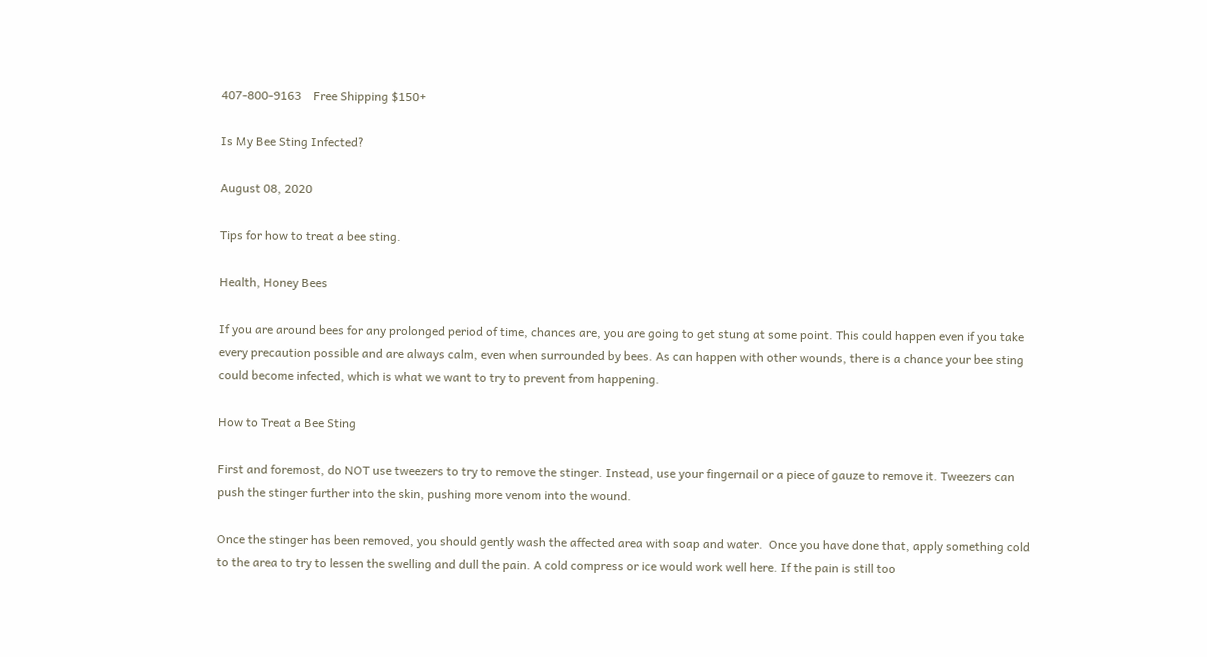407-800-9163    Free Shipping $150+

Is My Bee Sting Infected?

August 08, 2020

Tips for how to treat a bee sting.

Health, Honey Bees

If you are around bees for any prolonged period of time, chances are, you are going to get stung at some point. This could happen even if you take every precaution possible and are always calm, even when surrounded by bees. As can happen with other wounds, there is a chance your bee sting could become infected, which is what we want to try to prevent from happening.

How to Treat a Bee Sting

First and foremost, do NOT use tweezers to try to remove the stinger. Instead, use your fingernail or a piece of gauze to remove it. Tweezers can push the stinger further into the skin, pushing more venom into the wound.

Once the stinger has been removed, you should gently wash the affected area with soap and water.  Once you have done that, apply something cold to the area to try to lessen the swelling and dull the pain. A cold compress or ice would work well here. If the pain is still too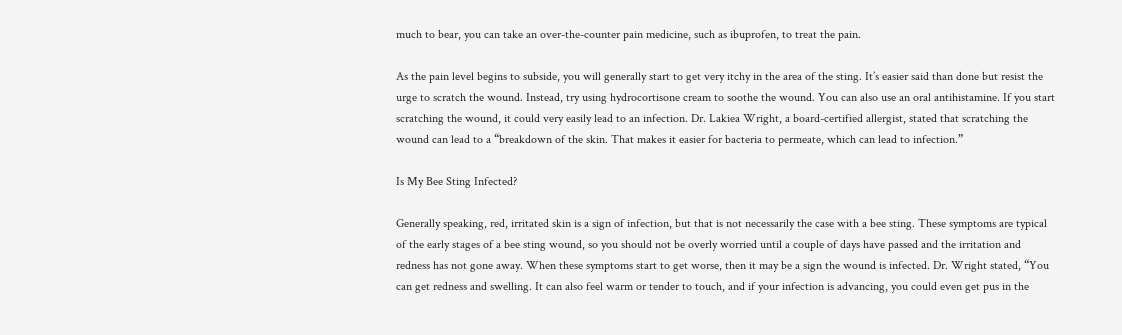much to bear, you can take an over-the-counter pain medicine, such as ibuprofen, to treat the pain.

As the pain level begins to subside, you will generally start to get very itchy in the area of the sting. It’s easier said than done but resist the urge to scratch the wound. Instead, try using hydrocortisone cream to soothe the wound. You can also use an oral antihistamine. If you start scratching the wound, it could very easily lead to an infection. Dr. Lakiea Wright, a board-certified allergist, stated that scratching the wound can lead to a “breakdown of the skin. That makes it easier for bacteria to permeate, which can lead to infection.”

Is My Bee Sting Infected?

Generally speaking, red, irritated skin is a sign of infection, but that is not necessarily the case with a bee sting. These symptoms are typical of the early stages of a bee sting wound, so you should not be overly worried until a couple of days have passed and the irritation and redness has not gone away. When these symptoms start to get worse, then it may be a sign the wound is infected. Dr. Wright stated, “You can get redness and swelling. It can also feel warm or tender to touch, and if your infection is advancing, you could even get pus in the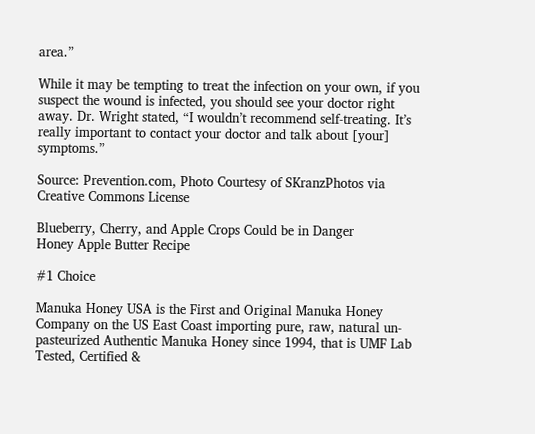area.”

While it may be tempting to treat the infection on your own, if you suspect the wound is infected, you should see your doctor right away. Dr. Wright stated, “I wouldn’t recommend self-treating. It’s really important to contact your doctor and talk about [your] symptoms.”

Source: Prevention.com, Photo Courtesy of SKranzPhotos via Creative Commons License

Blueberry, Cherry, and Apple Crops Could be in Danger
Honey Apple Butter Recipe

#1 Choice

Manuka Honey USA is the First and Original Manuka Honey Company on the US East Coast importing pure, raw, natural un-pasteurized Authentic Manuka Honey since 1994, that is UMF Lab Tested, Certified &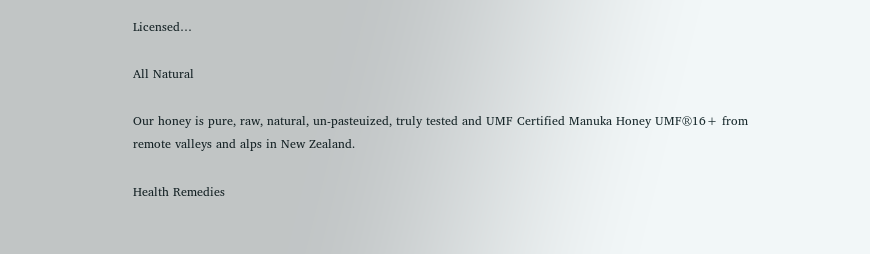Licensed…

All Natural

Our honey is pure, raw, natural, un-pasteuized, truly tested and UMF Certified Manuka Honey UMF®16+ from remote valleys and alps in New Zealand.

Health Remedies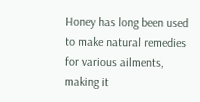Honey has long been used to make natural remedies for various ailments, making it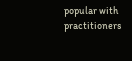popular with practitioners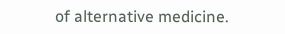of alternative medicine.